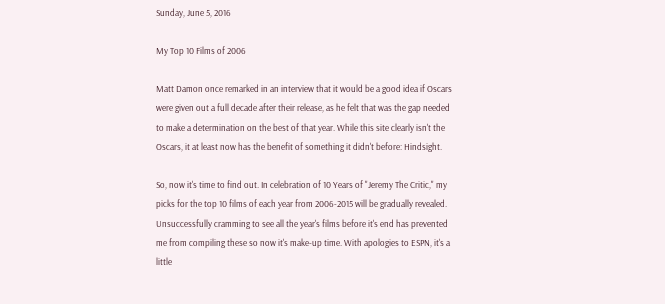Sunday, June 5, 2016

My Top 10 Films of 2006

Matt Damon once remarked in an interview that it would be a good idea if Oscars were given out a full decade after their release, as he felt that was the gap needed to make a determination on the best of that year. While this site clearly isn't the Oscars, it at least now has the benefit of something it didn't before: Hindsight.

So, now it's time to find out. In celebration of 10 Years of "Jeremy The Critic," my picks for the top 10 films of each year from 2006-2015 will be gradually revealed. Unsuccessfully cramming to see all the year's films before it's end has prevented me from compiling these so now it's make-up time. With apologies to ESPN, it's a little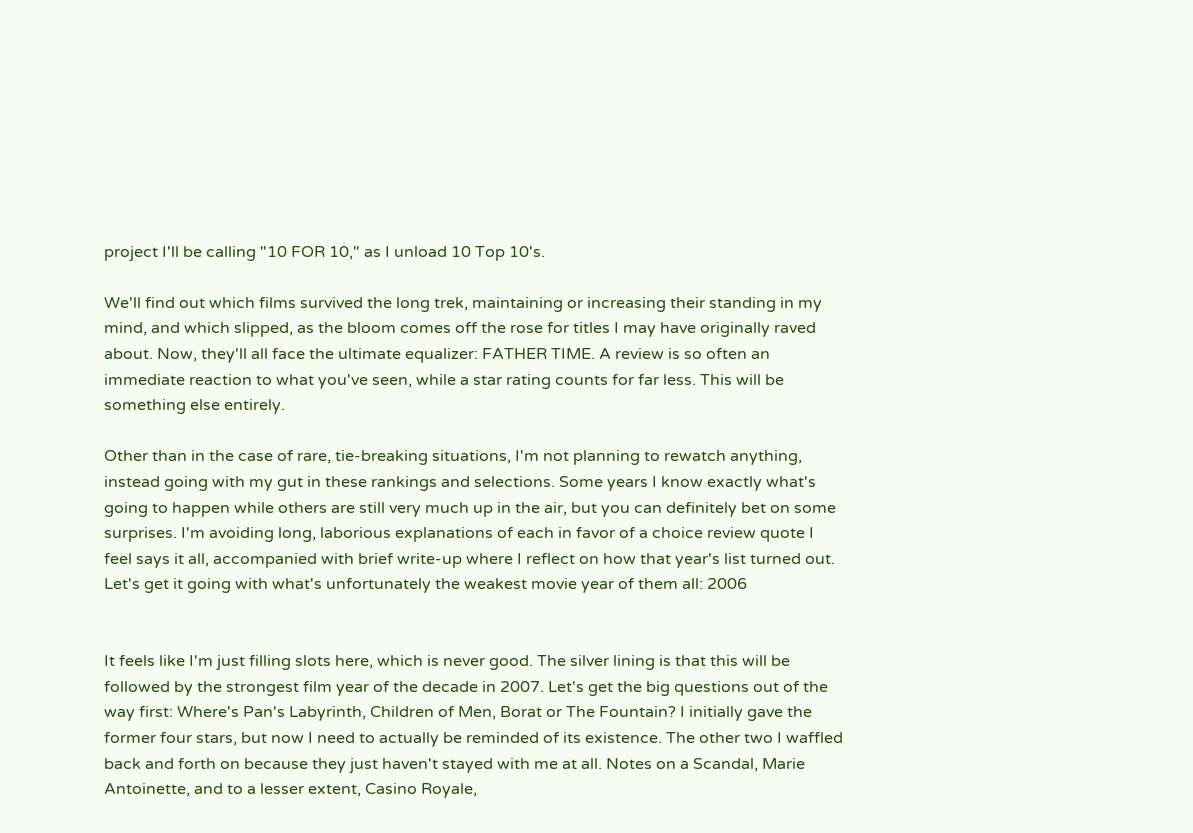project I'll be calling "10 FOR 10," as I unload 10 Top 10's.

We'll find out which films survived the long trek, maintaining or increasing their standing in my mind, and which slipped, as the bloom comes off the rose for titles I may have originally raved about. Now, they'll all face the ultimate equalizer: FATHER TIME. A review is so often an immediate reaction to what you've seen, while a star rating counts for far less. This will be something else entirely.

Other than in the case of rare, tie-breaking situations, I'm not planning to rewatch anything, instead going with my gut in these rankings and selections. Some years I know exactly what's going to happen while others are still very much up in the air, but you can definitely bet on some surprises. I'm avoiding long, laborious explanations of each in favor of a choice review quote I feel says it all, accompanied with brief write-up where I reflect on how that year's list turned out. Let's get it going with what's unfortunately the weakest movie year of them all: 2006


It feels like I'm just filling slots here, which is never good. The silver lining is that this will be followed by the strongest film year of the decade in 2007. Let's get the big questions out of the way first: Where's Pan's Labyrinth, Children of Men, Borat or The Fountain? I initially gave the former four stars, but now I need to actually be reminded of its existence. The other two I waffled back and forth on because they just haven't stayed with me at all. Notes on a Scandal, Marie Antoinette, and to a lesser extent, Casino Royale,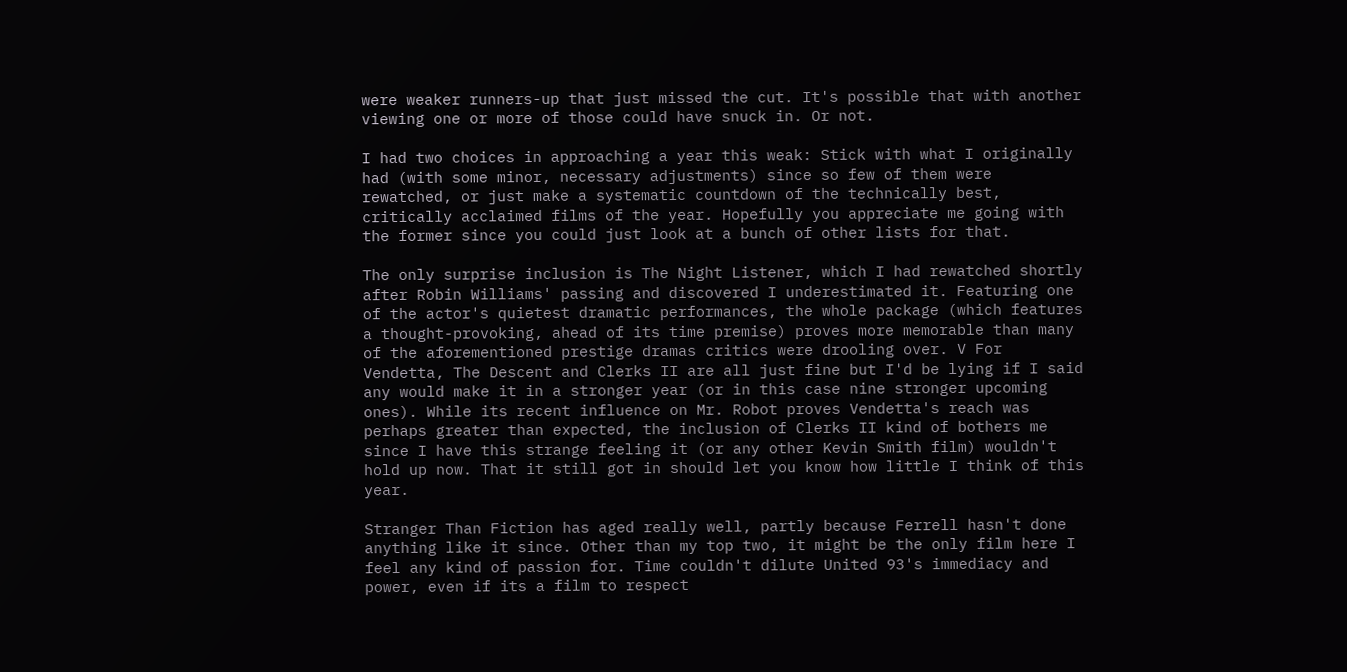were weaker runners-up that just missed the cut. It's possible that with another viewing one or more of those could have snuck in. Or not.

I had two choices in approaching a year this weak: Stick with what I originally had (with some minor, necessary adjustments) since so few of them were rewatched, or just make a systematic countdown of the technically best, critically acclaimed films of the year. Hopefully you appreciate me going with the former since you could just look at a bunch of other lists for that.

The only surprise inclusion is The Night Listener, which I had rewatched shortly after Robin Williams' passing and discovered I underestimated it. Featuring one of the actor's quietest dramatic performances, the whole package (which features a thought-provoking, ahead of its time premise) proves more memorable than many of the aforementioned prestige dramas critics were drooling over. V For Vendetta, The Descent and Clerks II are all just fine but I'd be lying if I said any would make it in a stronger year (or in this case nine stronger upcoming ones). While its recent influence on Mr. Robot proves Vendetta's reach was perhaps greater than expected, the inclusion of Clerks II kind of bothers me since I have this strange feeling it (or any other Kevin Smith film) wouldn't hold up now. That it still got in should let you know how little I think of this year.

Stranger Than Fiction has aged really well, partly because Ferrell hasn't done anything like it since. Other than my top two, it might be the only film here I feel any kind of passion for. Time couldn't dilute United 93's immediacy and power, even if its a film to respect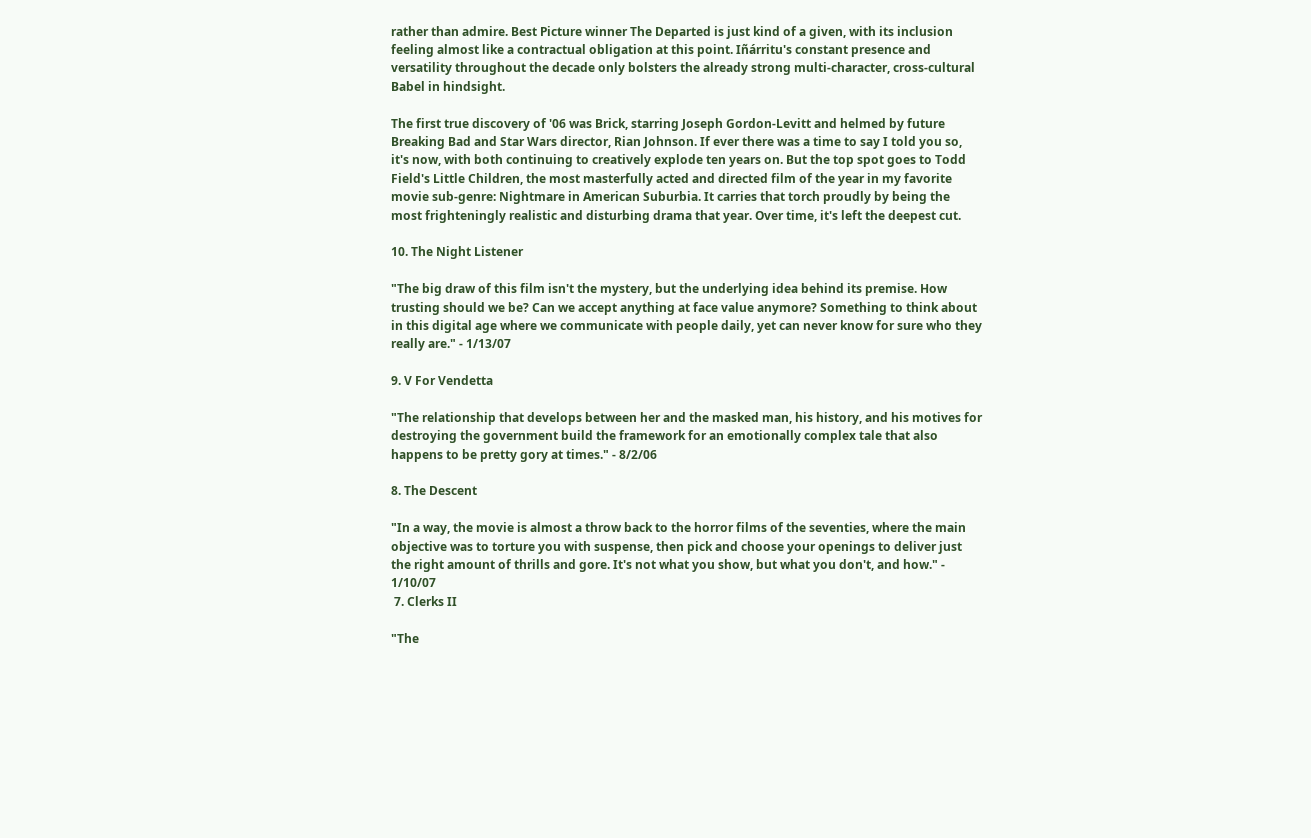rather than admire. Best Picture winner The Departed is just kind of a given, with its inclusion feeling almost like a contractual obligation at this point. Iñárritu's constant presence and versatility throughout the decade only bolsters the already strong multi-character, cross-cultural Babel in hindsight.

The first true discovery of '06 was Brick, starring Joseph Gordon-Levitt and helmed by future Breaking Bad and Star Wars director, Rian Johnson. If ever there was a time to say I told you so, it's now, with both continuing to creatively explode ten years on. But the top spot goes to Todd Field's Little Children, the most masterfully acted and directed film of the year in my favorite movie sub-genre: Nightmare in American Suburbia. It carries that torch proudly by being the most frighteningly realistic and disturbing drama that year. Over time, it's left the deepest cut.

10. The Night Listener

"The big draw of this film isn't the mystery, but the underlying idea behind its premise. How trusting should we be? Can we accept anything at face value anymore? Something to think about in this digital age where we communicate with people daily, yet can never know for sure who they really are." - 1/13/07

9. V For Vendetta

"The relationship that develops between her and the masked man, his history, and his motives for destroying the government build the framework for an emotionally complex tale that also happens to be pretty gory at times." - 8/2/06

8. The Descent

"In a way, the movie is almost a throw back to the horror films of the seventies, where the main objective was to torture you with suspense, then pick and choose your openings to deliver just the right amount of thrills and gore. It's not what you show, but what you don't, and how." - 1/10/07
 7. Clerks II

"The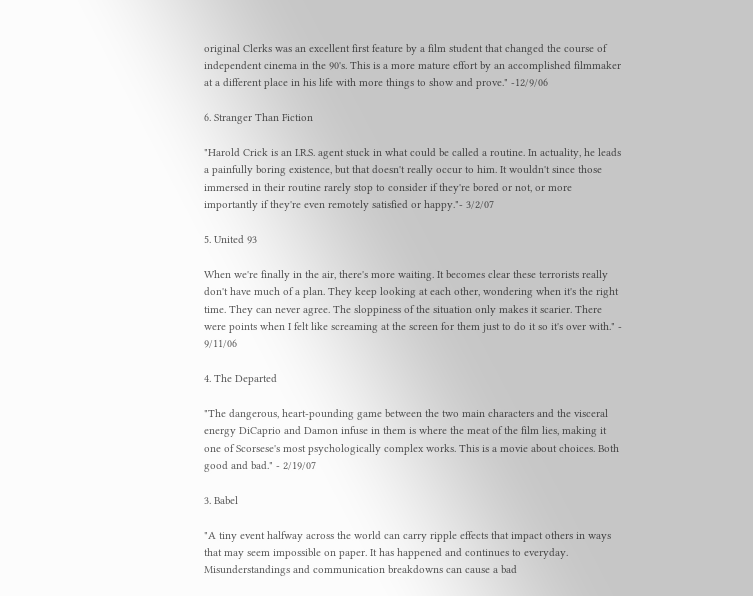original Clerks was an excellent first feature by a film student that changed the course of independent cinema in the 90's. This is a more mature effort by an accomplished filmmaker at a different place in his life with more things to show and prove." -12/9/06

6. Stranger Than Fiction

"Harold Crick is an I.R.S. agent stuck in what could be called a routine. In actuality, he leads a painfully boring existence, but that doesn't really occur to him. It wouldn't since those immersed in their routine rarely stop to consider if they're bored or not, or more importantly if they're even remotely satisfied or happy."- 3/2/07

5. United 93

When we're finally in the air, there's more waiting. It becomes clear these terrorists really don't have much of a plan. They keep looking at each other, wondering when it's the right time. They can never agree. The sloppiness of the situation only makes it scarier. There were points when I felt like screaming at the screen for them just to do it so it's over with." - 9/11/06

4. The Departed

"The dangerous, heart-pounding game between the two main characters and the visceral energy DiCaprio and Damon infuse in them is where the meat of the film lies, making it one of Scorsese's most psychologically complex works. This is a movie about choices. Both good and bad." - 2/19/07

3. Babel

"A tiny event halfway across the world can carry ripple effects that impact others in ways that may seem impossible on paper. It has happened and continues to everyday. Misunderstandings and communication breakdowns can cause a bad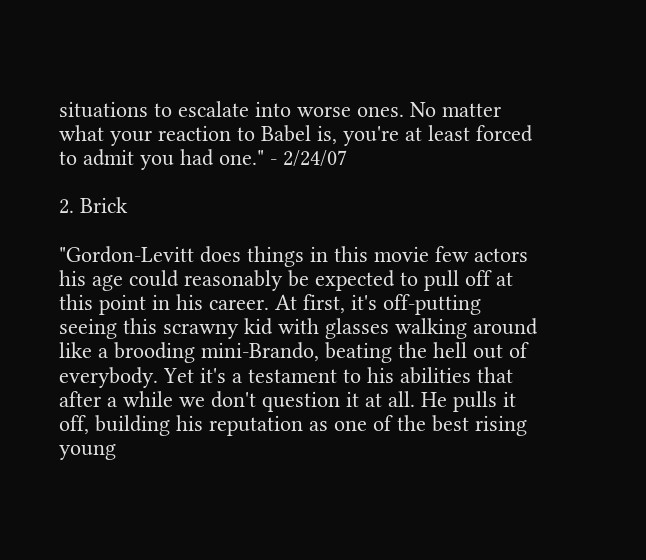situations to escalate into worse ones. No matter what your reaction to Babel is, you're at least forced to admit you had one." - 2/24/07

2. Brick

"Gordon-Levitt does things in this movie few actors his age could reasonably be expected to pull off at this point in his career. At first, it's off-putting seeing this scrawny kid with glasses walking around like a brooding mini-Brando, beating the hell out of everybody. Yet it's a testament to his abilities that after a while we don't question it at all. He pulls it off, building his reputation as one of the best rising young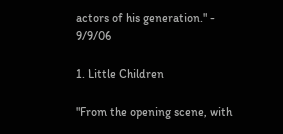actors of his generation." - 9/9/06

1. Little Children

"From the opening scene, with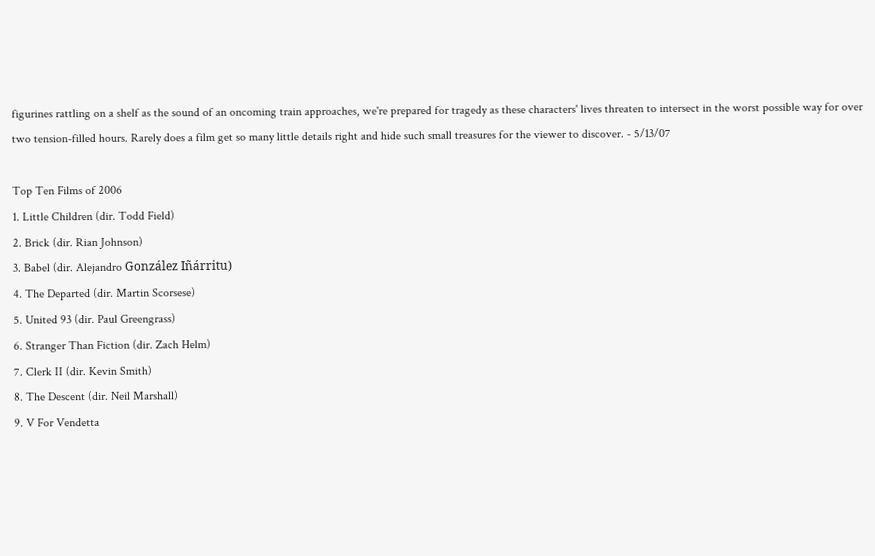figurines rattling on a shelf as the sound of an oncoming train approaches, we're prepared for tragedy as these characters' lives threaten to intersect in the worst possible way for over two tension-filled hours. Rarely does a film get so many little details right and hide such small treasures for the viewer to discover. - 5/13/07

Top Ten Films of 2006
1. Little Children (dir. Todd Field)
2. Brick (dir. Rian Johnson)
3. Babel (dir. Alejandro González Iñárritu)
4. The Departed (dir. Martin Scorsese)
5. United 93 (dir. Paul Greengrass)
6. Stranger Than Fiction (dir. Zach Helm)
7. Clerk II (dir. Kevin Smith)
8. The Descent (dir. Neil Marshall)
9. V For Vendetta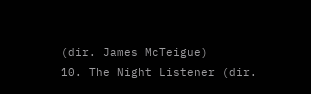(dir. James McTeigue)
10. The Night Listener (dir.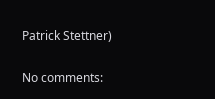Patrick Stettner)

No comments: